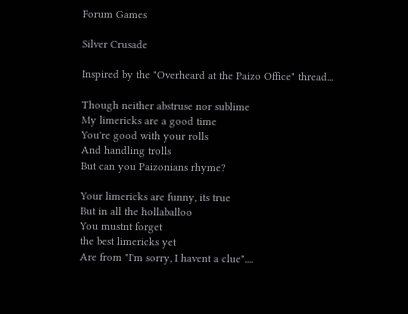Forum Games

Silver Crusade

Inspired by the "Overheard at the Paizo Office" thread...

Though neither abstruse nor sublime
My limericks are a good time
You're good with your rolls
And handling trolls
But can you Paizonians rhyme?

Your limericks are funny, its true
But in all the hollaballoo
You mustnt forget
the best limericks yet
Are from "I'm sorry, I havent a clue"....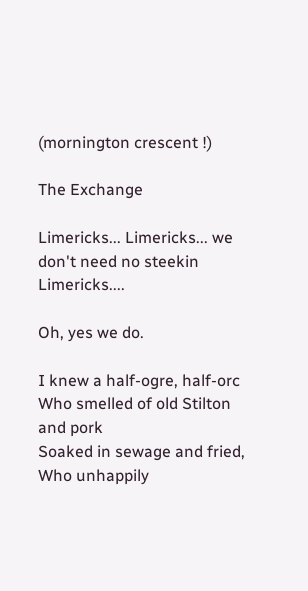(mornington crescent !)

The Exchange

Limericks... Limericks... we don't need no steekin Limericks....

Oh, yes we do.

I knew a half-ogre, half-orc
Who smelled of old Stilton and pork
Soaked in sewage and fried,
Who unhappily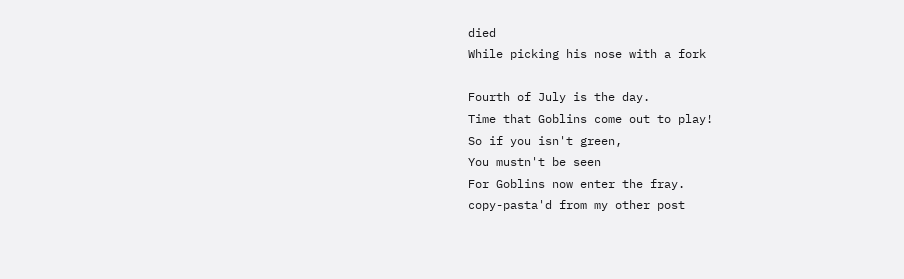died
While picking his nose with a fork

Fourth of July is the day.
Time that Goblins come out to play!
So if you isn't green,
You mustn't be seen
For Goblins now enter the fray.
copy-pasta'd from my other post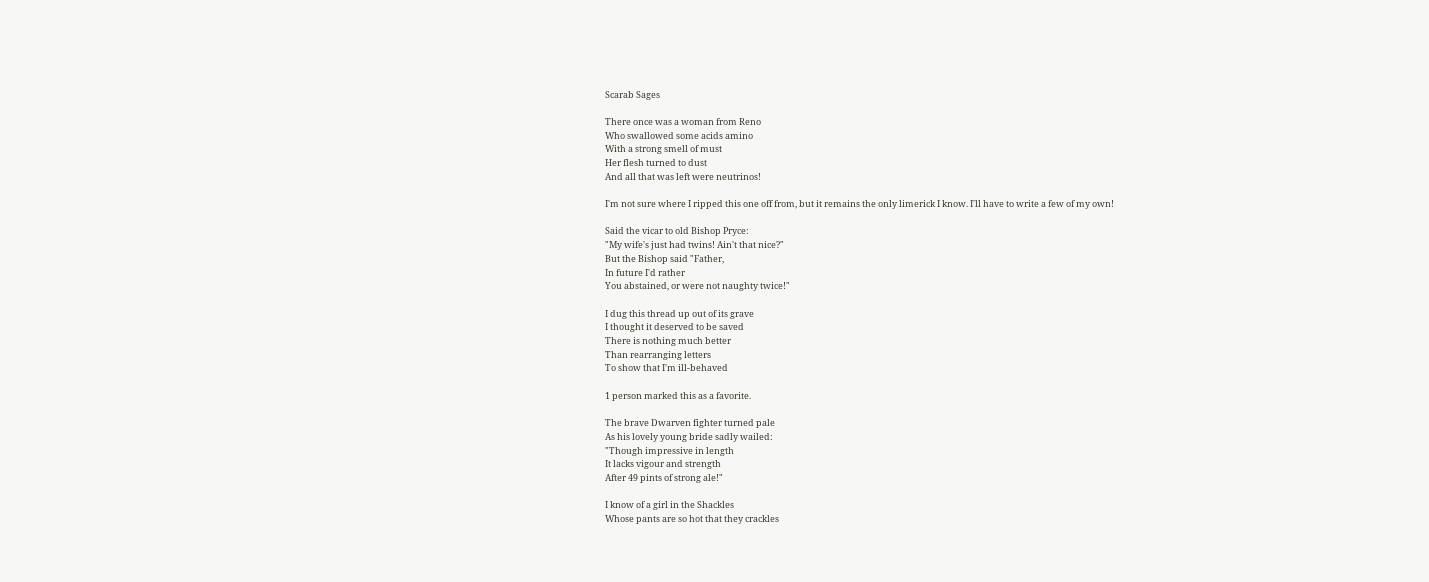Scarab Sages

There once was a woman from Reno
Who swallowed some acids amino
With a strong smell of must
Her flesh turned to dust
And all that was left were neutrinos!

I'm not sure where I ripped this one off from, but it remains the only limerick I know. I'll have to write a few of my own!

Said the vicar to old Bishop Pryce:
"My wife's just had twins! Ain't that nice?"
But the Bishop said "Father,
In future I'd rather
You abstained, or were not naughty twice!"

I dug this thread up out of its grave
I thought it deserved to be saved
There is nothing much better
Than rearranging letters
To show that I'm ill-behaved

1 person marked this as a favorite.

The brave Dwarven fighter turned pale
As his lovely young bride sadly wailed:
"Though impressive in length
It lacks vigour and strength
After 49 pints of strong ale!"

I know of a girl in the Shackles
Whose pants are so hot that they crackles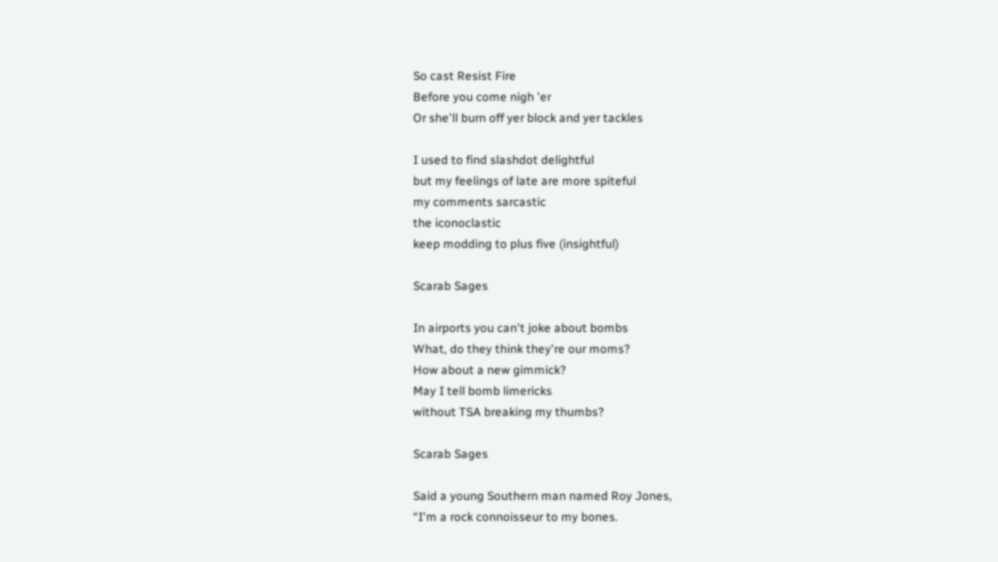So cast Resist Fire
Before you come nigh 'er
Or she'll burn off yer block and yer tackles

I used to find slashdot delightful
but my feelings of late are more spiteful
my comments sarcastic
the iconoclastic
keep modding to plus five (insightful)

Scarab Sages

In airports you can't joke about bombs
What, do they think they're our moms?
How about a new gimmick?
May I tell bomb limericks
without TSA breaking my thumbs?

Scarab Sages

Said a young Southern man named Roy Jones,
“I'm a rock connoisseur to my bones.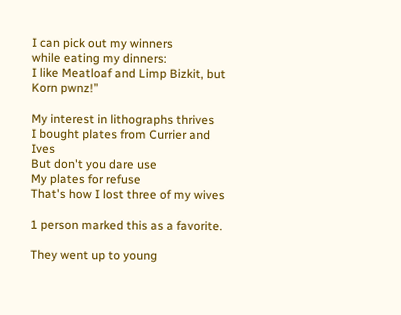I can pick out my winners
while eating my dinners:
I like Meatloaf and Limp Bizkit, but Korn pwnz!”

My interest in lithographs thrives
I bought plates from Currier and Ives
But don't you dare use
My plates for refuse
That's how I lost three of my wives

1 person marked this as a favorite.

They went up to young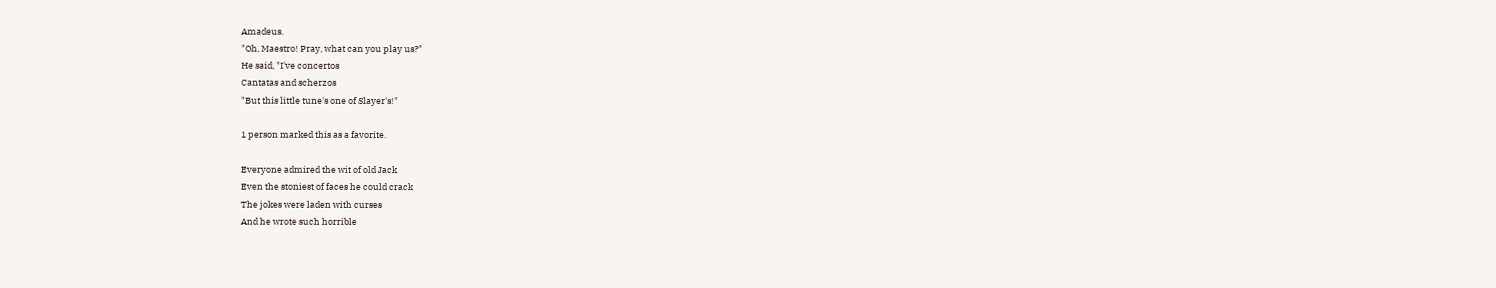Amadeus.
"Oh, Maestro! Pray, what can you play us?"
He said, "I've concertos
Cantatas and scherzos
"But this little tune's one of Slayer's!"

1 person marked this as a favorite.

Everyone admired the wit of old Jack
Even the stoniest of faces he could crack
The jokes were laden with curses
And he wrote such horrible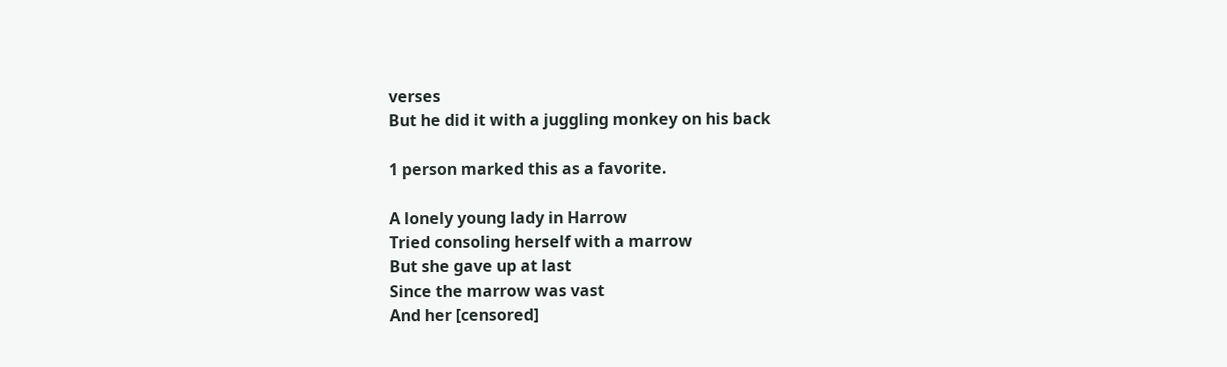verses
But he did it with a juggling monkey on his back

1 person marked this as a favorite.

A lonely young lady in Harrow
Tried consoling herself with a marrow
But she gave up at last
Since the marrow was vast
And her [censored]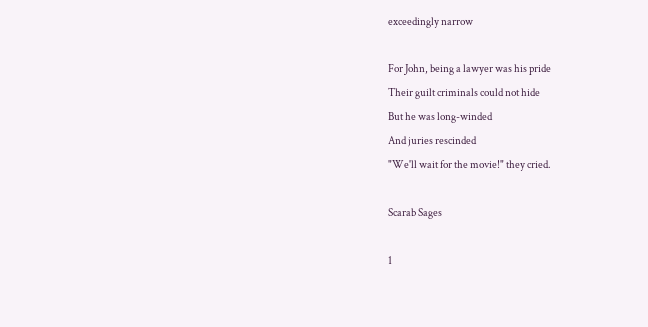exceedingly narrow

For John, being a lawyer was his pride
Their guilt criminals could not hide
But he was long-winded
And juries rescinded
"We'll wait for the movie!" they cried.

Scarab Sages

1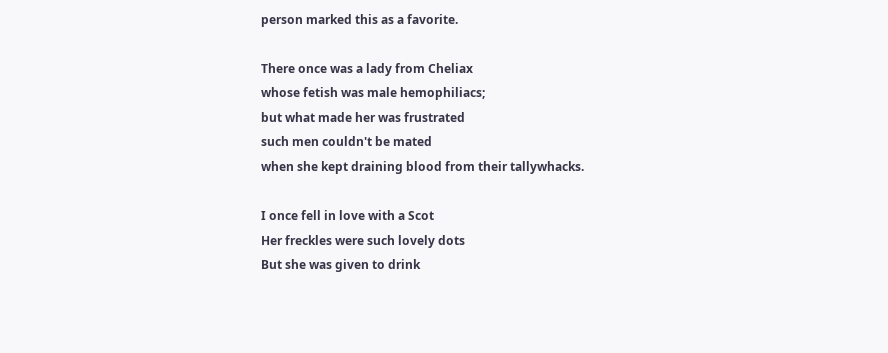person marked this as a favorite.

There once was a lady from Cheliax
whose fetish was male hemophiliacs;
but what made her was frustrated
such men couldn't be mated
when she kept draining blood from their tallywhacks.

I once fell in love with a Scot
Her freckles were such lovely dots
But she was given to drink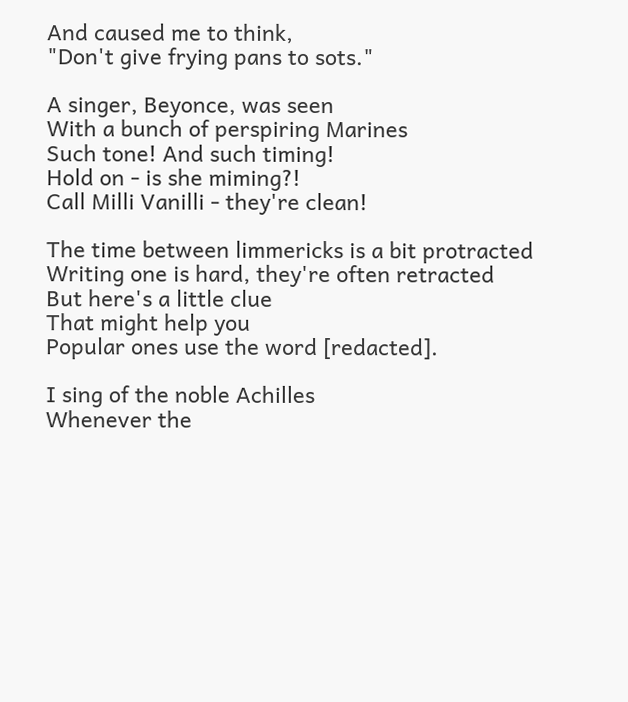And caused me to think,
"Don't give frying pans to sots."

A singer, Beyonce, was seen
With a bunch of perspiring Marines
Such tone! And such timing!
Hold on - is she miming?!
Call Milli Vanilli - they're clean!

The time between limmericks is a bit protracted
Writing one is hard, they're often retracted
But here's a little clue
That might help you
Popular ones use the word [redacted].

I sing of the noble Achilles
Whenever the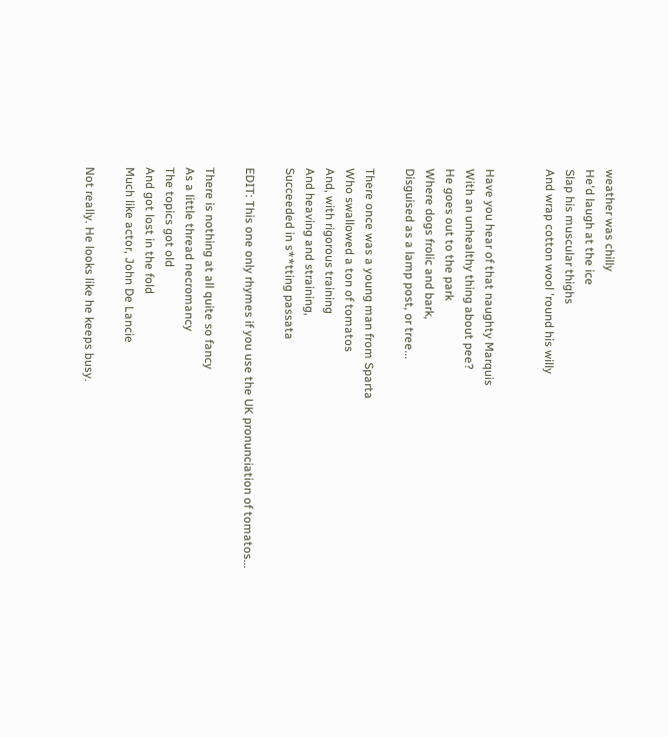weather was chilly
He'd laugh at the ice
Slap his muscular thighs
And wrap cotton wool 'round his willy


Have you hear of that naughty Marquis
With an unhealthy thing about pee?
He goes out to the park
Where dogs frolic and bark,
Disguised as a lamp post, or tree...

There once was a young man from Sparta
Who swallowed a ton of tomatos
And, with rigorous training
And heaving and straining,
Succeeded in s**tting passata

EDIT: This one only rhymes if you use the UK pronunciation of tomatos...

There is nothing at all quite so fancy
As a little thread necromancy
The topics got old
And got lost in the fold
Much like actor, John De Lancie

Not really. He looks like he keeps busy.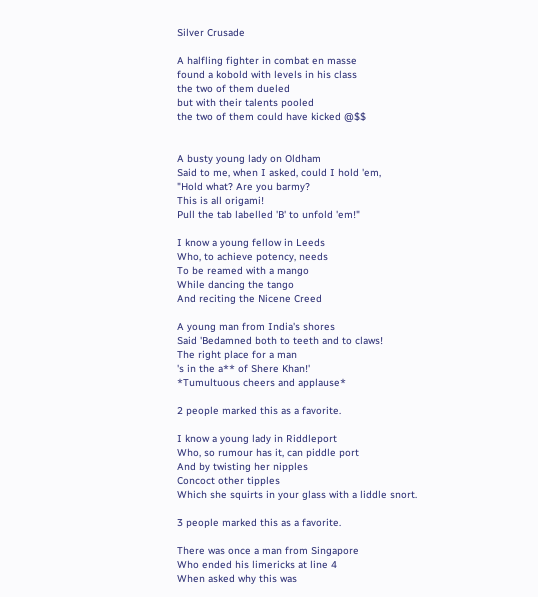Silver Crusade

A halfling fighter in combat en masse
found a kobold with levels in his class
the two of them dueled
but with their talents pooled
the two of them could have kicked @$$


A busty young lady on Oldham
Said to me, when I asked, could I hold 'em,
"Hold what? Are you barmy?
This is all origami!
Pull the tab labelled 'B' to unfold 'em!"

I know a young fellow in Leeds
Who, to achieve potency, needs
To be reamed with a mango
While dancing the tango
And reciting the Nicene Creed

A young man from India's shores
Said 'Bedamned both to teeth and to claws!
The right place for a man
's in the a** of Shere Khan!'
*Tumultuous cheers and applause*

2 people marked this as a favorite.

I know a young lady in Riddleport
Who, so rumour has it, can piddle port
And by twisting her nipples
Concoct other tipples
Which she squirts in your glass with a liddle snort.

3 people marked this as a favorite.

There was once a man from Singapore
Who ended his limericks at line 4
When asked why this was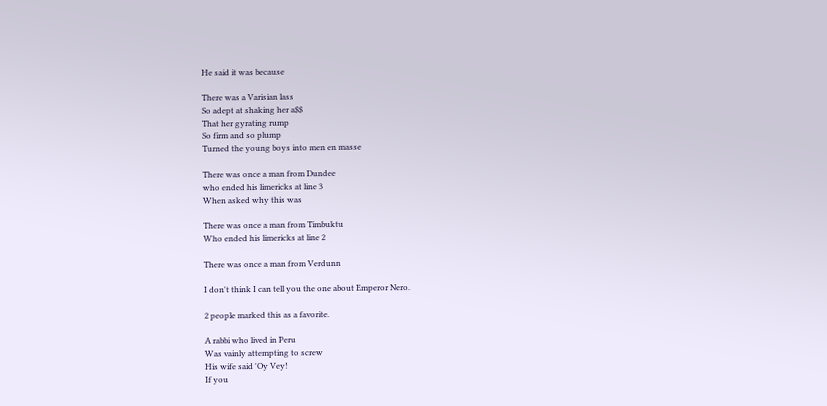He said it was because

There was a Varisian lass
So adept at shaking her a$$
That her gyrating rump
So firm and so plump
Turned the young boys into men en masse

There was once a man from Dundee
who ended his limericks at line 3
When asked why this was

There was once a man from Timbuktu
Who ended his limericks at line 2

There was once a man from Verdunn

I don't think I can tell you the one about Emperor Nero.

2 people marked this as a favorite.

A rabbi who lived in Peru
Was vainly attempting to screw
His wife said 'Oy Vey!
If you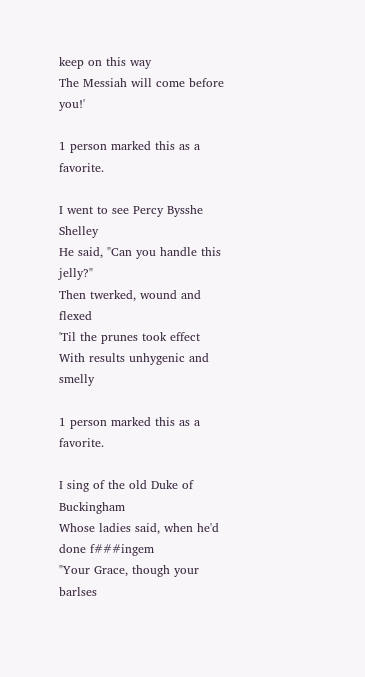keep on this way
The Messiah will come before you!'

1 person marked this as a favorite.

I went to see Percy Bysshe Shelley
He said, "Can you handle this jelly?"
Then twerked, wound and flexed
'Til the prunes took effect
With results unhygenic and smelly

1 person marked this as a favorite.

I sing of the old Duke of Buckingham
Whose ladies said, when he'd done f###ingem
"Your Grace, though your barlses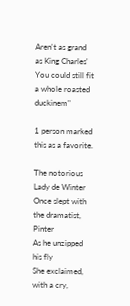Aren't as grand as King Charles'
You could still fit a whole roasted duckinem"

1 person marked this as a favorite.

The notorious Lady de Winter
Once slept with the dramatist, Pinter
As he unzipped his fly
She exclaimed, with a cry,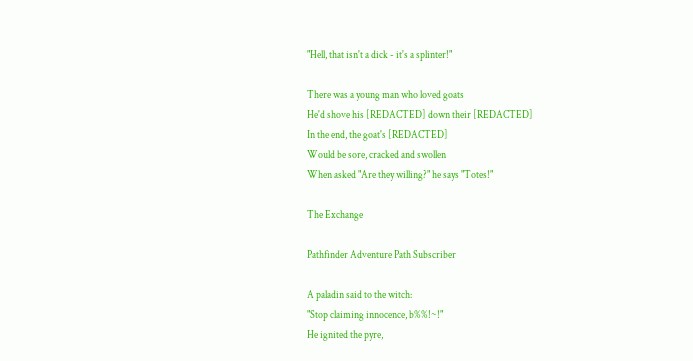"Hell, that isn't a dick - it's a splinter!"

There was a young man who loved goats
He'd shove his [REDACTED] down their [REDACTED]
In the end, the goat's [REDACTED]
Would be sore, cracked and swollen
When asked "Are they willing?" he says "Totes!"

The Exchange

Pathfinder Adventure Path Subscriber

A paladin said to the witch:
"Stop claiming innocence, b%%!~!"
He ignited the pyre,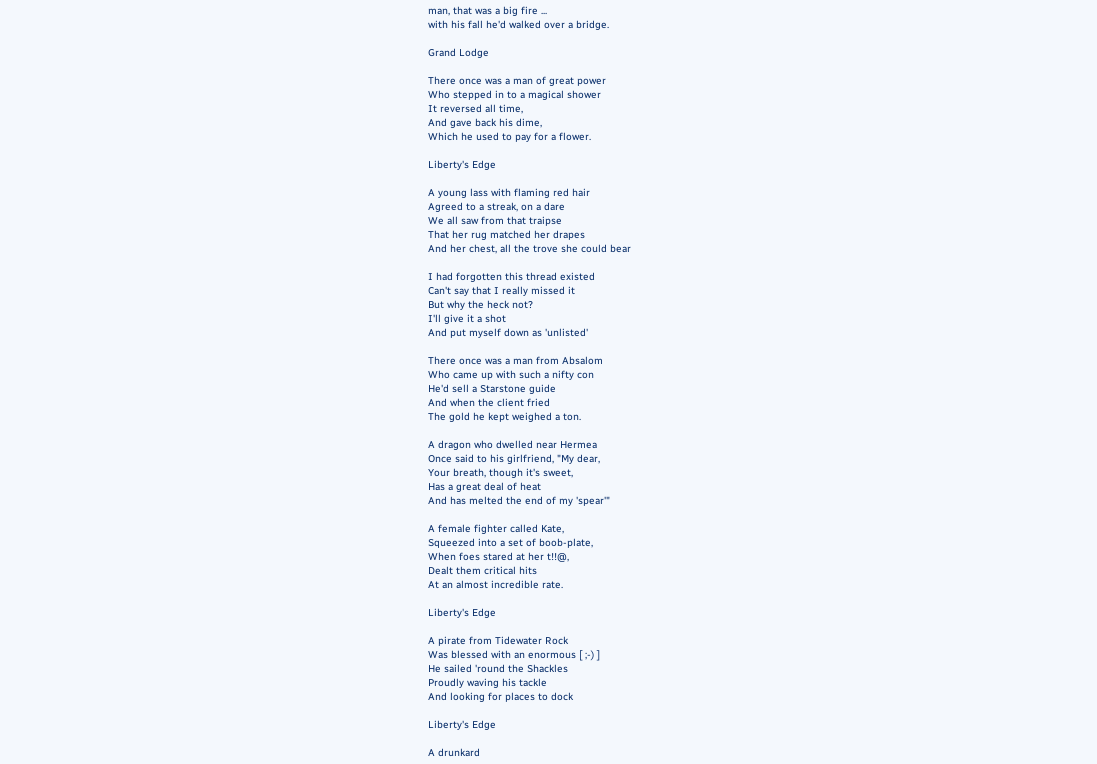man, that was a big fire ...
with his fall he'd walked over a bridge.

Grand Lodge

There once was a man of great power
Who stepped in to a magical shower
It reversed all time,
And gave back his dime,
Which he used to pay for a flower.

Liberty's Edge

A young lass with flaming red hair
Agreed to a streak, on a dare
We all saw from that traipse
That her rug matched her drapes
And her chest, all the trove she could bear

I had forgotten this thread existed
Can't say that I really missed it
But why the heck not?
I'll give it a shot
And put myself down as 'unlisted'

There once was a man from Absalom
Who came up with such a nifty con
He'd sell a Starstone guide
And when the client fried
The gold he kept weighed a ton.

A dragon who dwelled near Hermea
Once said to his girlfriend, "My dear,
Your breath, though it's sweet,
Has a great deal of heat
And has melted the end of my 'spear'"

A female fighter called Kate,
Squeezed into a set of boob-plate,
When foes stared at her t!!@,
Dealt them critical hits
At an almost incredible rate.

Liberty's Edge

A pirate from Tidewater Rock
Was blessed with an enormous [ ;-) ]
He sailed 'round the Shackles
Proudly waving his tackle
And looking for places to dock

Liberty's Edge

A drunkard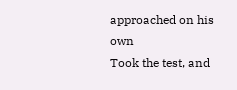approached on his own
Took the test, and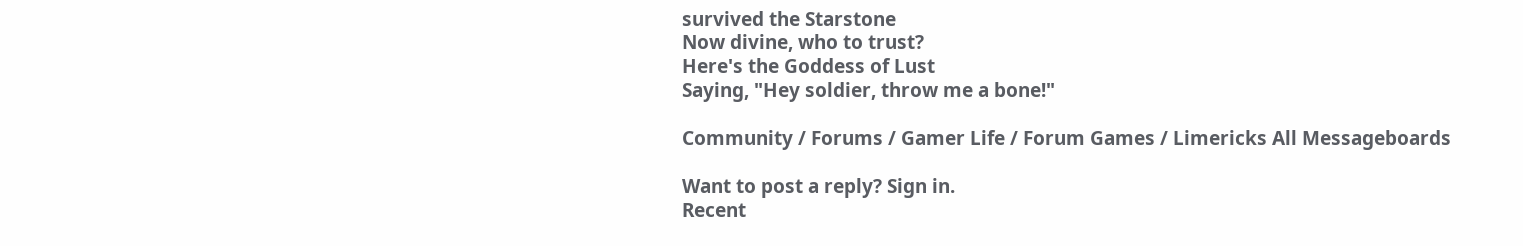survived the Starstone
Now divine, who to trust?
Here's the Goddess of Lust
Saying, "Hey soldier, throw me a bone!"

Community / Forums / Gamer Life / Forum Games / Limericks All Messageboards

Want to post a reply? Sign in.
Recent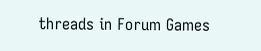threads in Forum Games